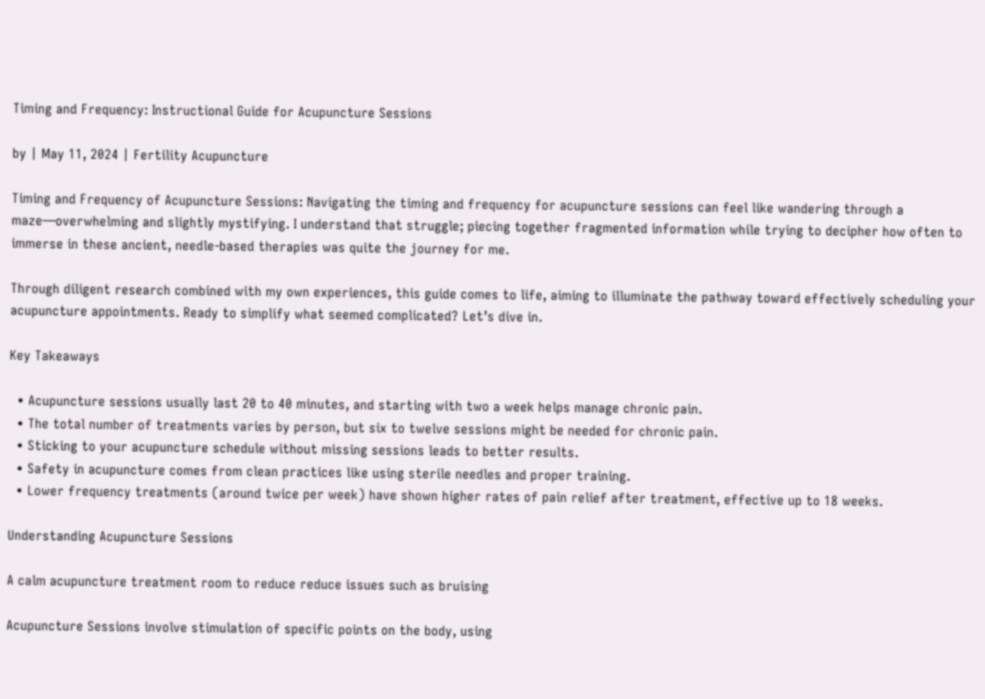Timing and Frequency: Instructional Guide for Acupuncture Sessions

by | May 11, 2024 | Fertility Acupuncture

Timing and Frequency of Acupuncture Sessions: Navigating the timing and frequency for acupuncture sessions can feel like wandering through a maze—overwhelming and slightly mystifying. I understand that struggle; piecing together fragmented information while trying to decipher how often to immerse in these ancient, needle-based therapies was quite the journey for me.

Through diligent research combined with my own experiences, this guide comes to life, aiming to illuminate the pathway toward effectively scheduling your acupuncture appointments. Ready to simplify what seemed complicated? Let’s dive in.

Key Takeaways

  • Acupuncture sessions usually last 20 to 40 minutes, and starting with two a week helps manage chronic pain.
  • The total number of treatments varies by person, but six to twelve sessions might be needed for chronic pain.
  • Sticking to your acupuncture schedule without missing sessions leads to better results.
  • Safety in acupuncture comes from clean practices like using sterile needles and proper training.
  • Lower frequency treatments (around twice per week) have shown higher rates of pain relief after treatment, effective up to 18 weeks.

Understanding Acupuncture Sessions

A calm acupuncture treatment room to reduce reduce issues such as bruising

Acupuncture Sessions involve stimulation of specific points on the body, using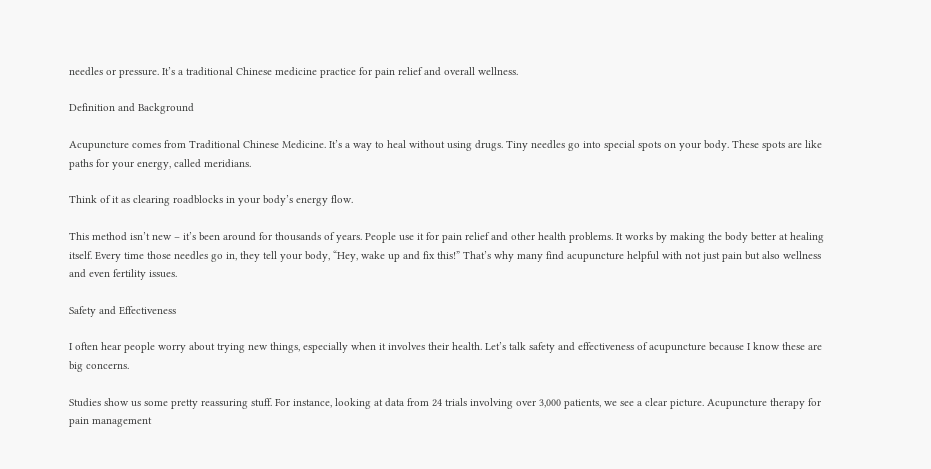needles or pressure. It’s a traditional Chinese medicine practice for pain relief and overall wellness.

Definition and Background

Acupuncture comes from Traditional Chinese Medicine. It’s a way to heal without using drugs. Tiny needles go into special spots on your body. These spots are like paths for your energy, called meridians.

Think of it as clearing roadblocks in your body’s energy flow.

This method isn’t new – it’s been around for thousands of years. People use it for pain relief and other health problems. It works by making the body better at healing itself. Every time those needles go in, they tell your body, “Hey, wake up and fix this!” That’s why many find acupuncture helpful with not just pain but also wellness and even fertility issues.

Safety and Effectiveness

I often hear people worry about trying new things, especially when it involves their health. Let’s talk safety and effectiveness of acupuncture because I know these are big concerns.

Studies show us some pretty reassuring stuff. For instance, looking at data from 24 trials involving over 3,000 patients, we see a clear picture. Acupuncture therapy for pain management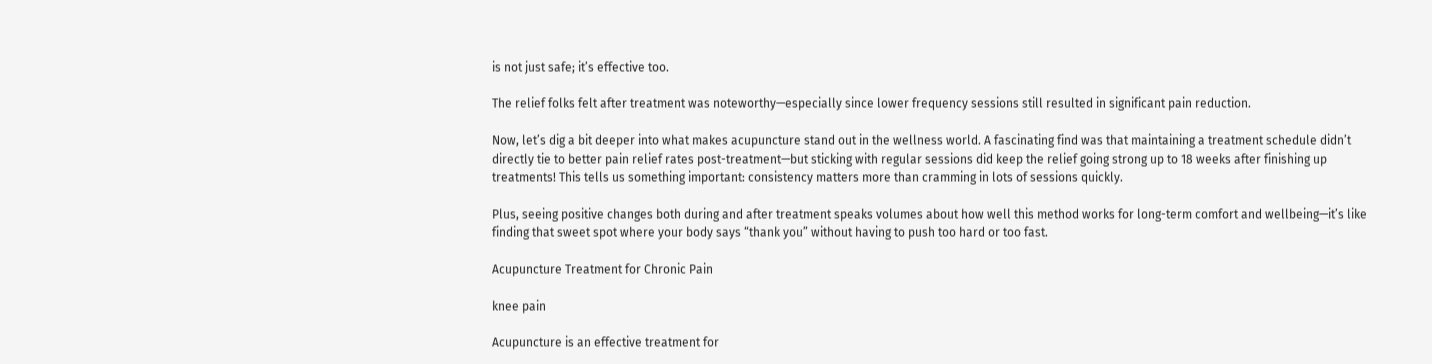is not just safe; it’s effective too.

The relief folks felt after treatment was noteworthy—especially since lower frequency sessions still resulted in significant pain reduction.

Now, let’s dig a bit deeper into what makes acupuncture stand out in the wellness world. A fascinating find was that maintaining a treatment schedule didn’t directly tie to better pain relief rates post-treatment—but sticking with regular sessions did keep the relief going strong up to 18 weeks after finishing up treatments! This tells us something important: consistency matters more than cramming in lots of sessions quickly.

Plus, seeing positive changes both during and after treatment speaks volumes about how well this method works for long-term comfort and wellbeing—it’s like finding that sweet spot where your body says “thank you” without having to push too hard or too fast.

Acupuncture Treatment for Chronic Pain

knee pain

Acupuncture is an effective treatment for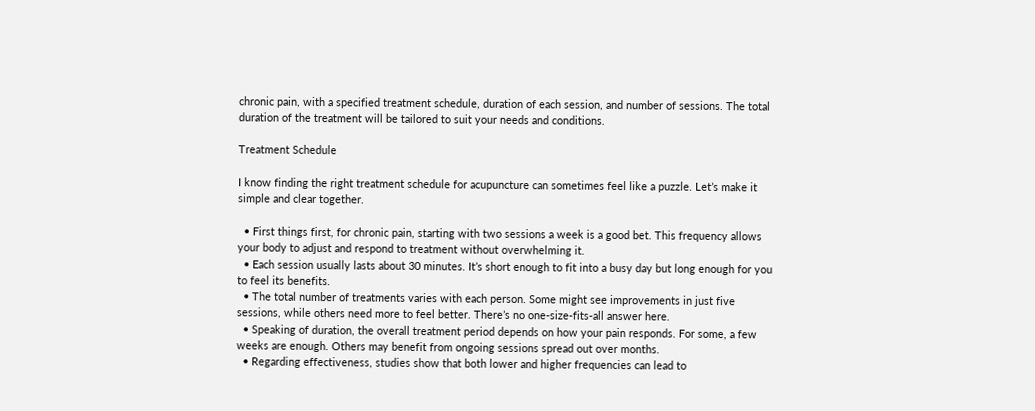chronic pain, with a specified treatment schedule, duration of each session, and number of sessions. The total duration of the treatment will be tailored to suit your needs and conditions.

Treatment Schedule

I know finding the right treatment schedule for acupuncture can sometimes feel like a puzzle. Let’s make it simple and clear together.

  • First things first, for chronic pain, starting with two sessions a week is a good bet. This frequency allows your body to adjust and respond to treatment without overwhelming it.
  • Each session usually lasts about 30 minutes. It’s short enough to fit into a busy day but long enough for you to feel its benefits.
  • The total number of treatments varies with each person. Some might see improvements in just five sessions, while others need more to feel better. There’s no one-size-fits-all answer here.
  • Speaking of duration, the overall treatment period depends on how your pain responds. For some, a few weeks are enough. Others may benefit from ongoing sessions spread out over months.
  • Regarding effectiveness, studies show that both lower and higher frequencies can lead to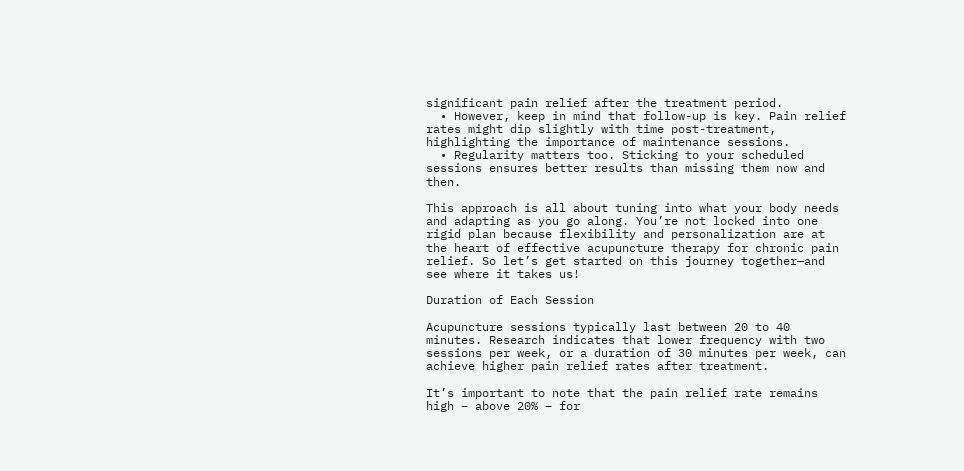significant pain relief after the treatment period.
  • However, keep in mind that follow-up is key. Pain relief rates might dip slightly with time post-treatment, highlighting the importance of maintenance sessions.
  • Regularity matters too. Sticking to your scheduled sessions ensures better results than missing them now and then.

This approach is all about tuning into what your body needs and adapting as you go along. You’re not locked into one rigid plan because flexibility and personalization are at the heart of effective acupuncture therapy for chronic pain relief. So let’s get started on this journey together—and see where it takes us!

Duration of Each Session

Acupuncture sessions typically last between 20 to 40 minutes. Research indicates that lower frequency with two sessions per week, or a duration of 30 minutes per week, can achieve higher pain relief rates after treatment.

It’s important to note that the pain relief rate remains high – above 20% – for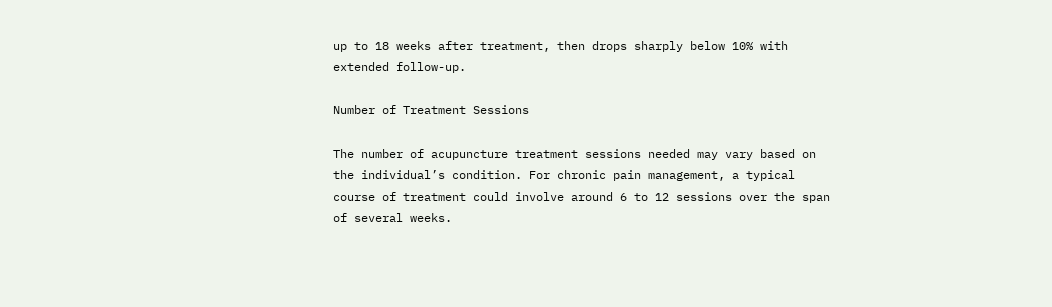up to 18 weeks after treatment, then drops sharply below 10% with extended follow-up.

Number of Treatment Sessions

The number of acupuncture treatment sessions needed may vary based on the individual’s condition. For chronic pain management, a typical course of treatment could involve around 6 to 12 sessions over the span of several weeks.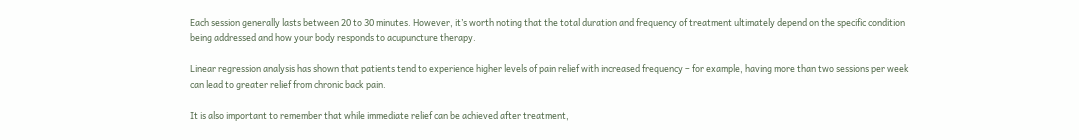Each session generally lasts between 20 to 30 minutes. However, it’s worth noting that the total duration and frequency of treatment ultimately depend on the specific condition being addressed and how your body responds to acupuncture therapy.

Linear regression analysis has shown that patients tend to experience higher levels of pain relief with increased frequency – for example, having more than two sessions per week can lead to greater relief from chronic back pain.

It is also important to remember that while immediate relief can be achieved after treatment,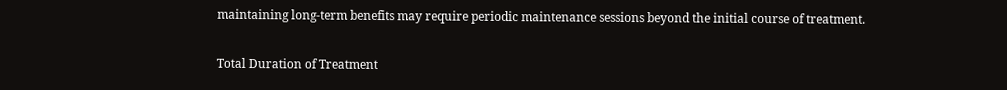maintaining long-term benefits may require periodic maintenance sessions beyond the initial course of treatment.

Total Duration of Treatment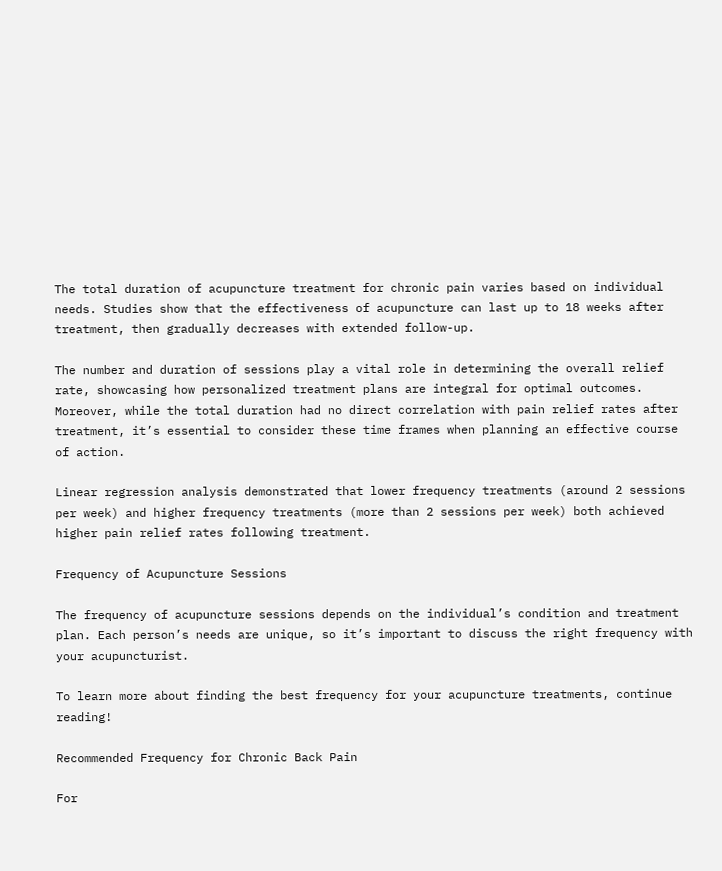The total duration of acupuncture treatment for chronic pain varies based on individual needs. Studies show that the effectiveness of acupuncture can last up to 18 weeks after treatment, then gradually decreases with extended follow-up.

The number and duration of sessions play a vital role in determining the overall relief rate, showcasing how personalized treatment plans are integral for optimal outcomes. Moreover, while the total duration had no direct correlation with pain relief rates after treatment, it’s essential to consider these time frames when planning an effective course of action.

Linear regression analysis demonstrated that lower frequency treatments (around 2 sessions per week) and higher frequency treatments (more than 2 sessions per week) both achieved higher pain relief rates following treatment.

Frequency of Acupuncture Sessions

The frequency of acupuncture sessions depends on the individual’s condition and treatment plan. Each person’s needs are unique, so it’s important to discuss the right frequency with your acupuncturist.

To learn more about finding the best frequency for your acupuncture treatments, continue reading!

Recommended Frequency for Chronic Back Pain

For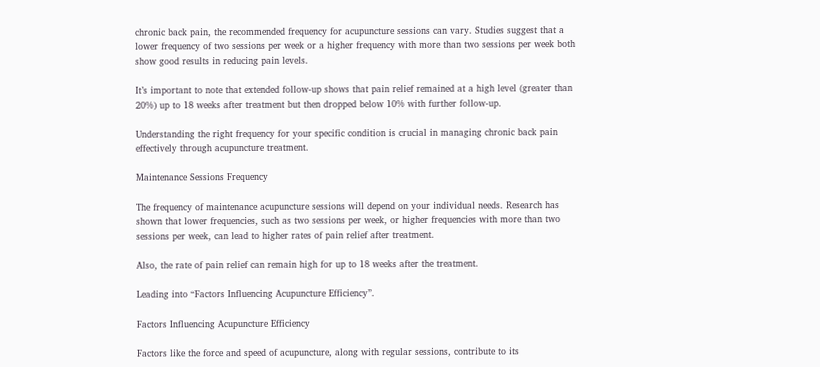chronic back pain, the recommended frequency for acupuncture sessions can vary. Studies suggest that a lower frequency of two sessions per week or a higher frequency with more than two sessions per week both show good results in reducing pain levels.

It’s important to note that extended follow-up shows that pain relief remained at a high level (greater than 20%) up to 18 weeks after treatment but then dropped below 10% with further follow-up.

Understanding the right frequency for your specific condition is crucial in managing chronic back pain effectively through acupuncture treatment.

Maintenance Sessions Frequency

The frequency of maintenance acupuncture sessions will depend on your individual needs. Research has shown that lower frequencies, such as two sessions per week, or higher frequencies with more than two sessions per week, can lead to higher rates of pain relief after treatment.

Also, the rate of pain relief can remain high for up to 18 weeks after the treatment.

Leading into “Factors Influencing Acupuncture Efficiency”.

Factors Influencing Acupuncture Efficiency

Factors like the force and speed of acupuncture, along with regular sessions, contribute to its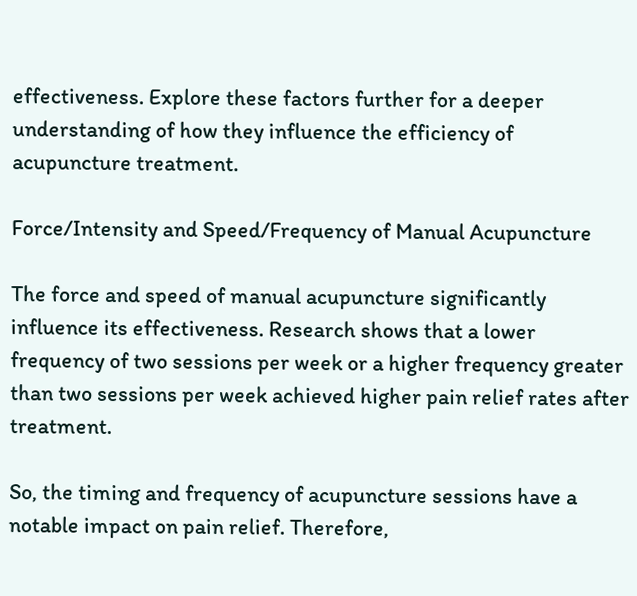effectiveness. Explore these factors further for a deeper understanding of how they influence the efficiency of acupuncture treatment.

Force/Intensity and Speed/Frequency of Manual Acupuncture

The force and speed of manual acupuncture significantly influence its effectiveness. Research shows that a lower frequency of two sessions per week or a higher frequency greater than two sessions per week achieved higher pain relief rates after treatment.

So, the timing and frequency of acupuncture sessions have a notable impact on pain relief. Therefore,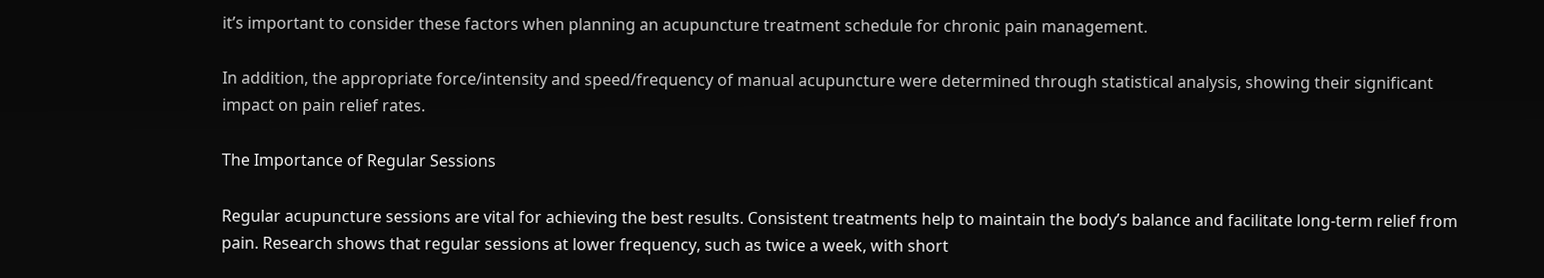it’s important to consider these factors when planning an acupuncture treatment schedule for chronic pain management.

In addition, the appropriate force/intensity and speed/frequency of manual acupuncture were determined through statistical analysis, showing their significant impact on pain relief rates.

The Importance of Regular Sessions

Regular acupuncture sessions are vital for achieving the best results. Consistent treatments help to maintain the body’s balance and facilitate long-term relief from pain. Research shows that regular sessions at lower frequency, such as twice a week, with short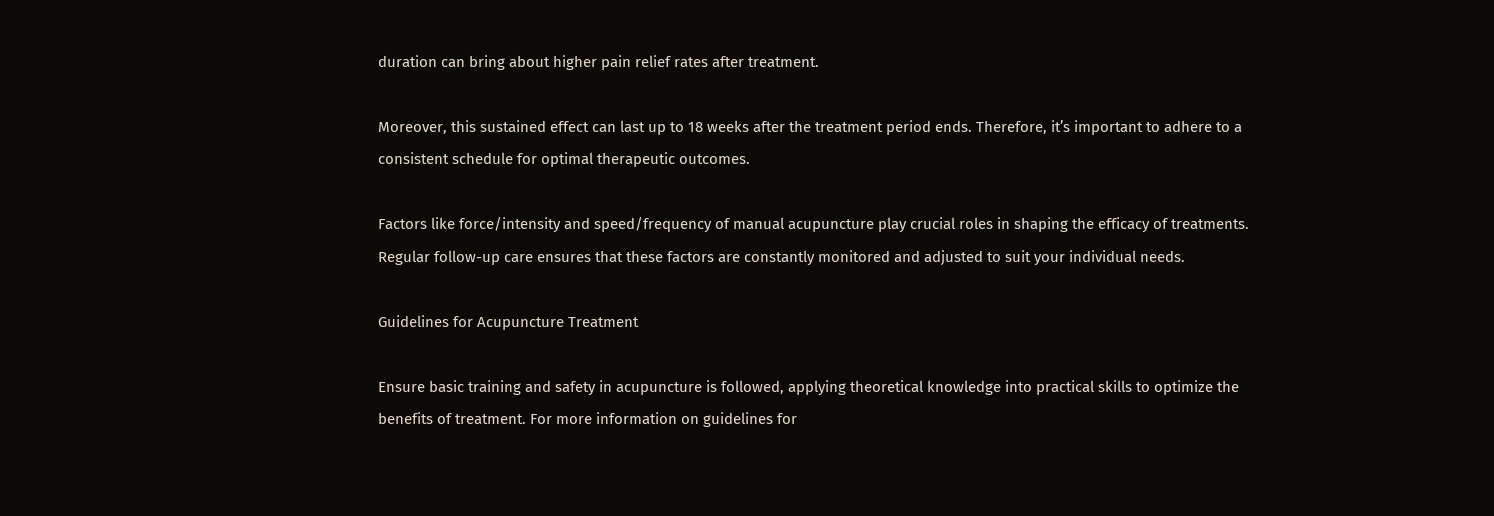duration can bring about higher pain relief rates after treatment.

Moreover, this sustained effect can last up to 18 weeks after the treatment period ends. Therefore, it’s important to adhere to a consistent schedule for optimal therapeutic outcomes.

Factors like force/intensity and speed/frequency of manual acupuncture play crucial roles in shaping the efficacy of treatments. Regular follow-up care ensures that these factors are constantly monitored and adjusted to suit your individual needs.

Guidelines for Acupuncture Treatment

Ensure basic training and safety in acupuncture is followed, applying theoretical knowledge into practical skills to optimize the benefits of treatment. For more information on guidelines for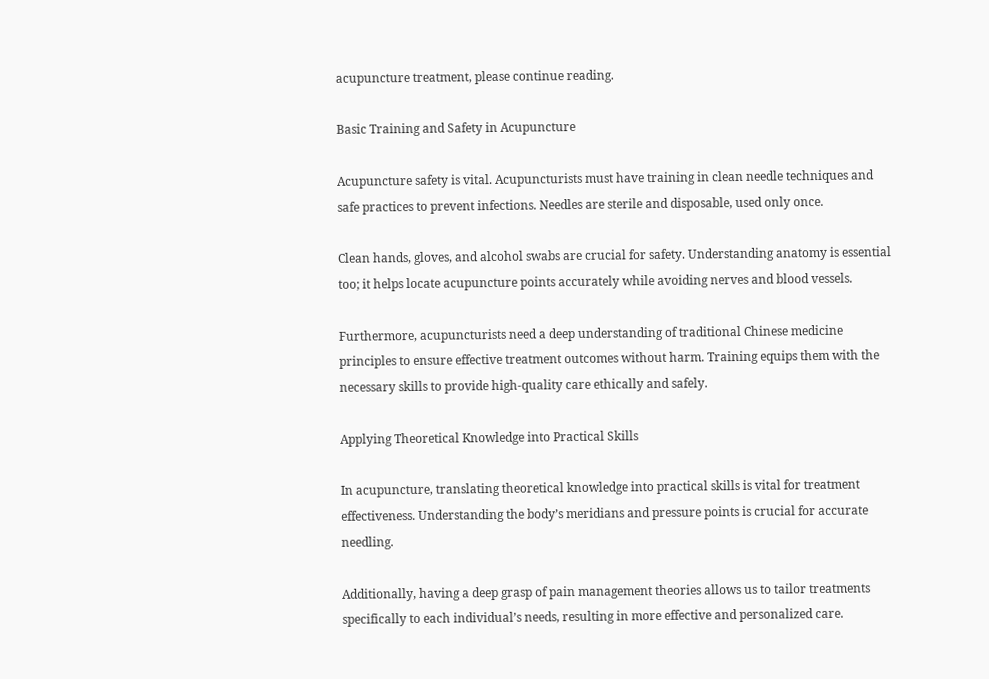acupuncture treatment, please continue reading.

Basic Training and Safety in Acupuncture

Acupuncture safety is vital. Acupuncturists must have training in clean needle techniques and safe practices to prevent infections. Needles are sterile and disposable, used only once.

Clean hands, gloves, and alcohol swabs are crucial for safety. Understanding anatomy is essential too; it helps locate acupuncture points accurately while avoiding nerves and blood vessels.

Furthermore, acupuncturists need a deep understanding of traditional Chinese medicine principles to ensure effective treatment outcomes without harm. Training equips them with the necessary skills to provide high-quality care ethically and safely.

Applying Theoretical Knowledge into Practical Skills

In acupuncture, translating theoretical knowledge into practical skills is vital for treatment effectiveness. Understanding the body’s meridians and pressure points is crucial for accurate needling.

Additionally, having a deep grasp of pain management theories allows us to tailor treatments specifically to each individual’s needs, resulting in more effective and personalized care.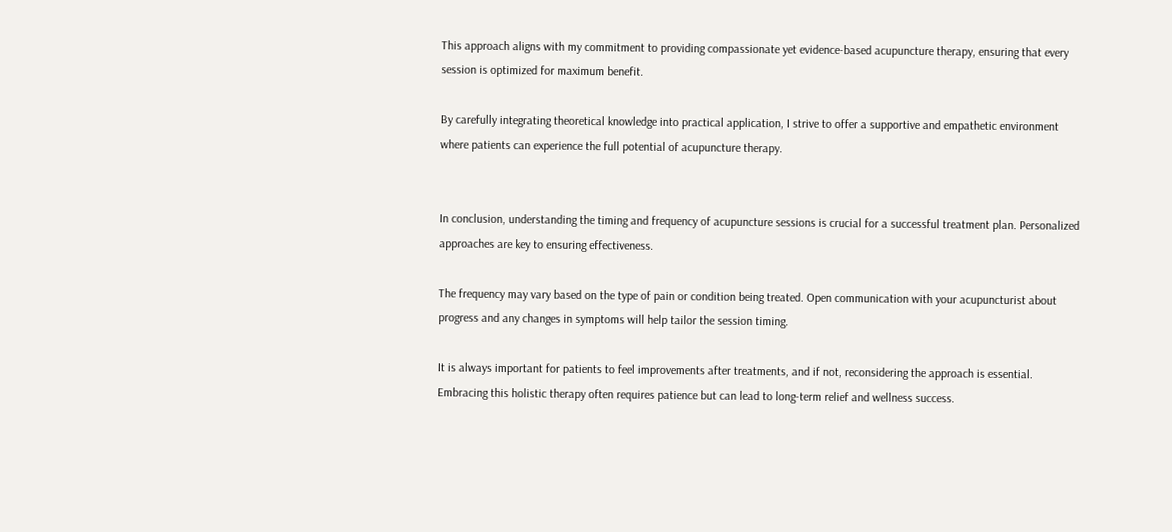This approach aligns with my commitment to providing compassionate yet evidence-based acupuncture therapy, ensuring that every session is optimized for maximum benefit.

By carefully integrating theoretical knowledge into practical application, I strive to offer a supportive and empathetic environment where patients can experience the full potential of acupuncture therapy.


In conclusion, understanding the timing and frequency of acupuncture sessions is crucial for a successful treatment plan. Personalized approaches are key to ensuring effectiveness.

The frequency may vary based on the type of pain or condition being treated. Open communication with your acupuncturist about progress and any changes in symptoms will help tailor the session timing.

It is always important for patients to feel improvements after treatments, and if not, reconsidering the approach is essential. Embracing this holistic therapy often requires patience but can lead to long-term relief and wellness success.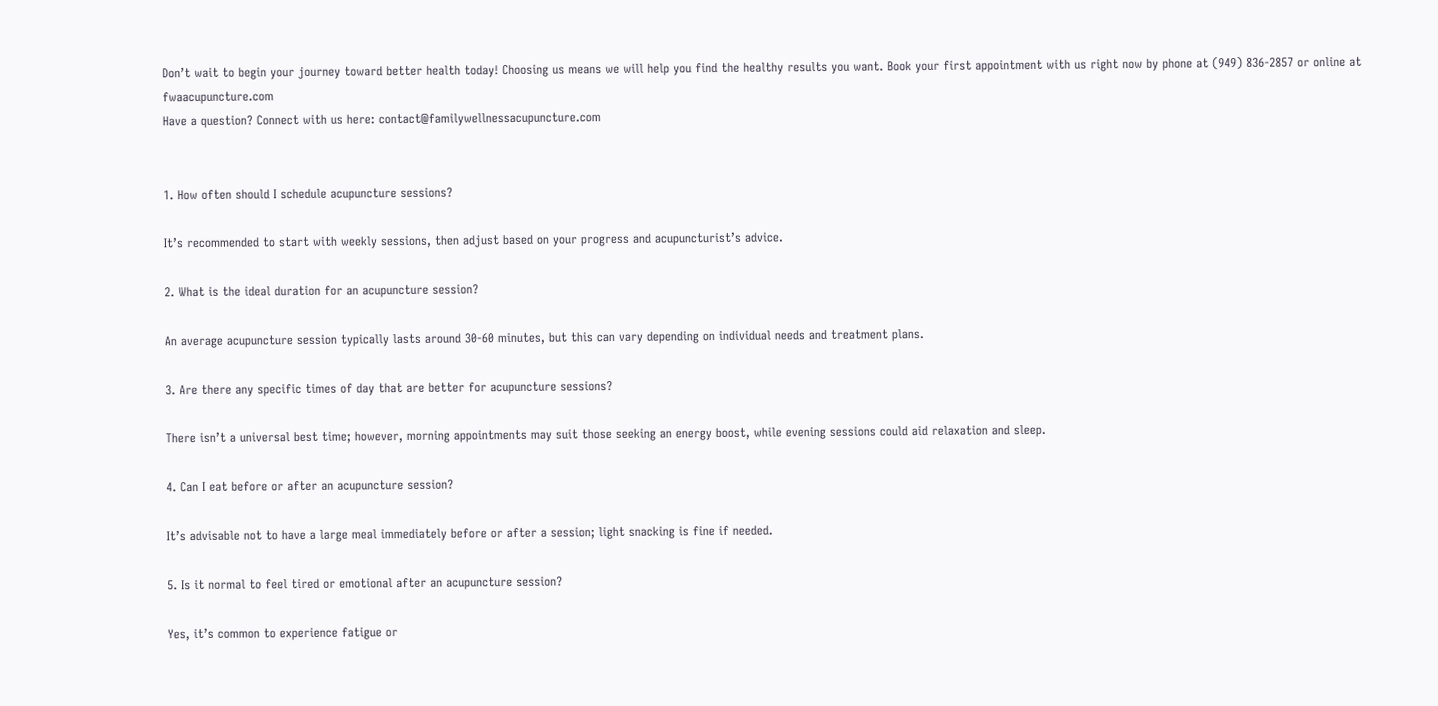Don’t wait to begin your journey toward better health today! Choosing us means we will help you find the healthy results you want. Book your first appointment with us right now by phone at (949) 836-2857 or online at fwaacupuncture.com
Have a question? Connect with us here: contact@familywellnessacupuncture.com


1. How often should I schedule acupuncture sessions?

It’s recommended to start with weekly sessions, then adjust based on your progress and acupuncturist’s advice.

2. What is the ideal duration for an acupuncture session?

An average acupuncture session typically lasts around 30-60 minutes, but this can vary depending on individual needs and treatment plans.

3. Are there any specific times of day that are better for acupuncture sessions?

There isn’t a universal best time; however, morning appointments may suit those seeking an energy boost, while evening sessions could aid relaxation and sleep.

4. Can I eat before or after an acupuncture session?

It’s advisable not to have a large meal immediately before or after a session; light snacking is fine if needed.

5. Is it normal to feel tired or emotional after an acupuncture session?

Yes, it’s common to experience fatigue or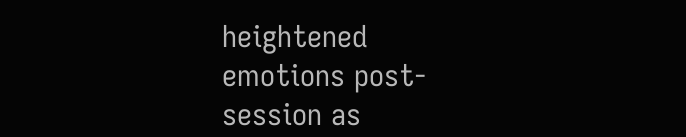heightened emotions post-session as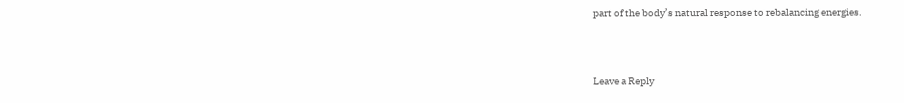part of the body’s natural response to rebalancing energies.



Leave a Reply